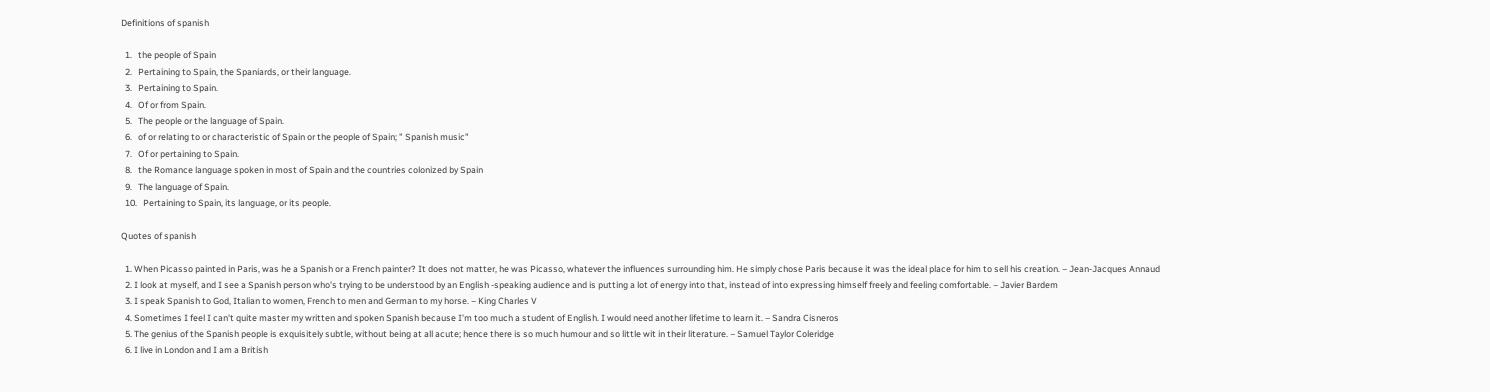Definitions of spanish

  1.   the people of Spain
  2.   Pertaining to Spain, the Spaniards, or their language.
  3.   Pertaining to Spain.
  4.   Of or from Spain.
  5.   The people or the language of Spain.
  6.   of or relating to or characteristic of Spain or the people of Spain; " Spanish music"
  7.   Of or pertaining to Spain.
  8.   the Romance language spoken in most of Spain and the countries colonized by Spain
  9.   The language of Spain.
  10.   Pertaining to Spain, its language, or its people.

Quotes of spanish

  1. When Picasso painted in Paris, was he a Spanish or a French painter? It does not matter, he was Picasso, whatever the influences surrounding him. He simply chose Paris because it was the ideal place for him to sell his creation. – Jean-Jacques Annaud
  2. I look at myself, and I see a Spanish person who's trying to be understood by an English -speaking audience and is putting a lot of energy into that, instead of into expressing himself freely and feeling comfortable. – Javier Bardem
  3. I speak Spanish to God, Italian to women, French to men and German to my horse. – King Charles V
  4. Sometimes I feel I can't quite master my written and spoken Spanish because I'm too much a student of English. I would need another lifetime to learn it. – Sandra Cisneros
  5. The genius of the Spanish people is exquisitely subtle, without being at all acute; hence there is so much humour and so little wit in their literature. – Samuel Taylor Coleridge
  6. I live in London and I am a British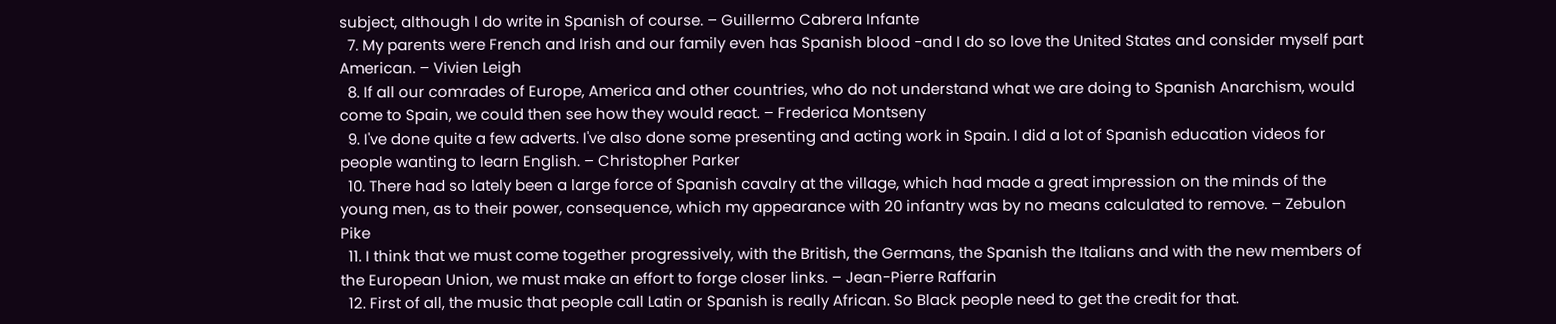subject, although I do write in Spanish of course. – Guillermo Cabrera Infante
  7. My parents were French and Irish and our family even has Spanish blood -and I do so love the United States and consider myself part American. – Vivien Leigh
  8. If all our comrades of Europe, America and other countries, who do not understand what we are doing to Spanish Anarchism, would come to Spain, we could then see how they would react. – Frederica Montseny
  9. I've done quite a few adverts. I've also done some presenting and acting work in Spain. I did a lot of Spanish education videos for people wanting to learn English. – Christopher Parker
  10. There had so lately been a large force of Spanish cavalry at the village, which had made a great impression on the minds of the young men, as to their power, consequence, which my appearance with 20 infantry was by no means calculated to remove. – Zebulon Pike
  11. I think that we must come together progressively, with the British, the Germans, the Spanish the Italians and with the new members of the European Union, we must make an effort to forge closer links. – Jean-Pierre Raffarin
  12. First of all, the music that people call Latin or Spanish is really African. So Black people need to get the credit for that.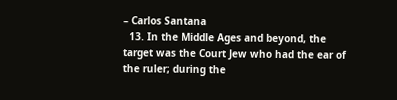– Carlos Santana
  13. In the Middle Ages and beyond, the target was the Court Jew who had the ear of the ruler; during the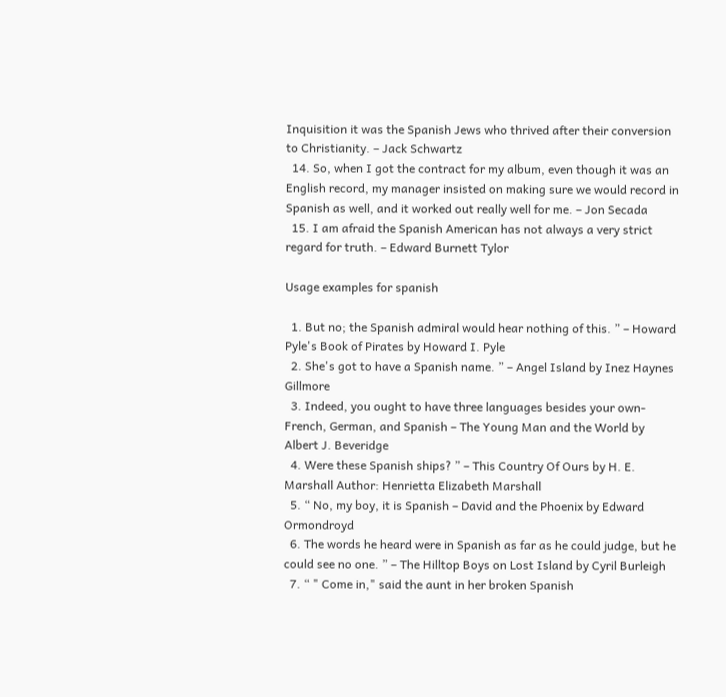Inquisition it was the Spanish Jews who thrived after their conversion to Christianity. – Jack Schwartz
  14. So, when I got the contract for my album, even though it was an English record, my manager insisted on making sure we would record in Spanish as well, and it worked out really well for me. – Jon Secada
  15. I am afraid the Spanish American has not always a very strict regard for truth. – Edward Burnett Tylor

Usage examples for spanish

  1. But no; the Spanish admiral would hear nothing of this. ” – Howard Pyle's Book of Pirates by Howard I. Pyle
  2. She's got to have a Spanish name. ” – Angel Island by Inez Haynes Gillmore
  3. Indeed, you ought to have three languages besides your own- French, German, and Spanish – The Young Man and the World by Albert J. Beveridge
  4. Were these Spanish ships? ” – This Country Of Ours by H. E. Marshall Author: Henrietta Elizabeth Marshall
  5. “ No, my boy, it is Spanish – David and the Phoenix by Edward Ormondroyd
  6. The words he heard were in Spanish as far as he could judge, but he could see no one. ” – The Hilltop Boys on Lost Island by Cyril Burleigh
  7. “ " Come in," said the aunt in her broken Spanish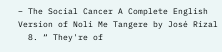– The Social Cancer A Complete English Version of Noli Me Tangere by José Rizal
  8. “ They're of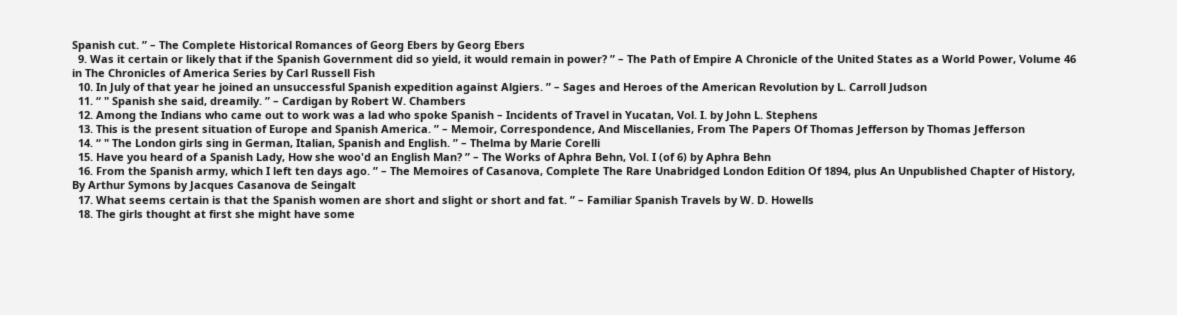Spanish cut. ” – The Complete Historical Romances of Georg Ebers by Georg Ebers
  9. Was it certain or likely that if the Spanish Government did so yield, it would remain in power? ” – The Path of Empire A Chronicle of the United States as a World Power, Volume 46 in The Chronicles of America Series by Carl Russell Fish
  10. In July of that year he joined an unsuccessful Spanish expedition against Algiers. ” – Sages and Heroes of the American Revolution by L. Carroll Judson
  11. “ " Spanish she said, dreamily. ” – Cardigan by Robert W. Chambers
  12. Among the Indians who came out to work was a lad who spoke Spanish – Incidents of Travel in Yucatan, Vol. I. by John L. Stephens
  13. This is the present situation of Europe and Spanish America. ” – Memoir, Correspondence, And Miscellanies, From The Papers Of Thomas Jefferson by Thomas Jefferson
  14. “ " The London girls sing in German, Italian, Spanish and English. ” – Thelma by Marie Corelli
  15. Have you heard of a Spanish Lady, How she woo'd an English Man? ” – The Works of Aphra Behn, Vol. I (of 6) by Aphra Behn
  16. From the Spanish army, which I left ten days ago. ” – The Memoires of Casanova, Complete The Rare Unabridged London Edition Of 1894, plus An Unpublished Chapter of History, By Arthur Symons by Jacques Casanova de Seingalt
  17. What seems certain is that the Spanish women are short and slight or short and fat. ” – Familiar Spanish Travels by W. D. Howells
  18. The girls thought at first she might have some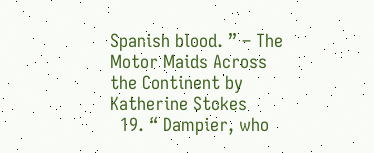Spanish blood. ” – The Motor Maids Across the Continent by Katherine Stokes
  19. “ Dampier, who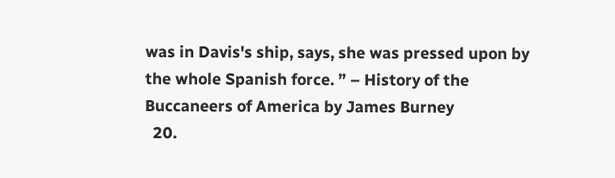was in Davis's ship, says, she was pressed upon by the whole Spanish force. ” – History of the Buccaneers of America by James Burney
  20.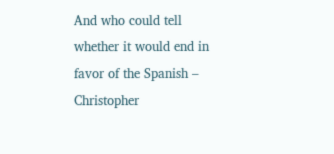And who could tell whether it would end in favor of the Spanish – Christopher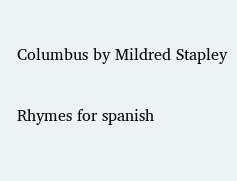Columbus by Mildred Stapley

Rhymes for spanish